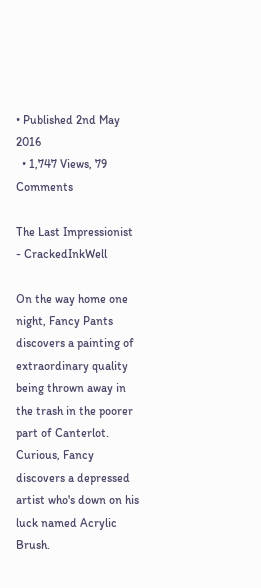• Published 2nd May 2016
  • 1,747 Views, 79 Comments

The Last Impressionist - CrackedInkWell

On the way home one night, Fancy Pants discovers a painting of extraordinary quality being thrown away in the trash in the poorer part of Canterlot. Curious, Fancy discovers a depressed artist who's down on his luck named Acrylic Brush.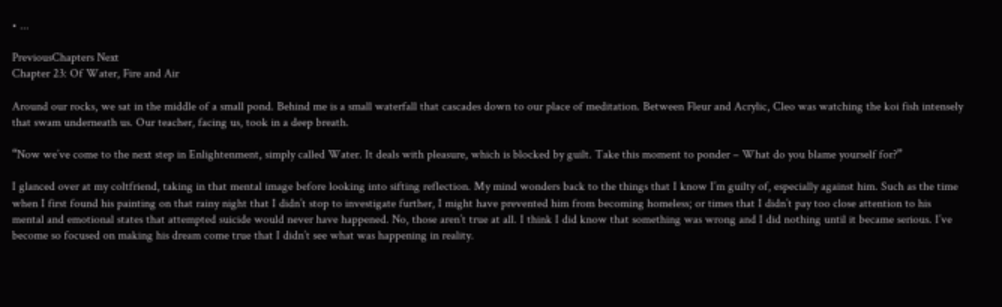• ...

PreviousChapters Next
Chapter 23: Of Water, Fire and Air

Around our rocks, we sat in the middle of a small pond. Behind me is a small waterfall that cascades down to our place of meditation. Between Fleur and Acrylic, Cleo was watching the koi fish intensely that swam underneath us. Our teacher, facing us, took in a deep breath.

“Now we’ve come to the next step in Enlightenment, simply called Water. It deals with pleasure, which is blocked by guilt. Take this moment to ponder – What do you blame yourself for?”

I glanced over at my coltfriend, taking in that mental image before looking into sifting reflection. My mind wonders back to the things that I know I’m guilty of, especially against him. Such as the time when I first found his painting on that rainy night that I didn’t stop to investigate further, I might have prevented him from becoming homeless; or times that I didn’t pay too close attention to his mental and emotional states that attempted suicide would never have happened. No, those aren’t true at all. I think I did know that something was wrong and I did nothing until it became serious. I’ve become so focused on making his dream come true that I didn’t see what was happening in reality.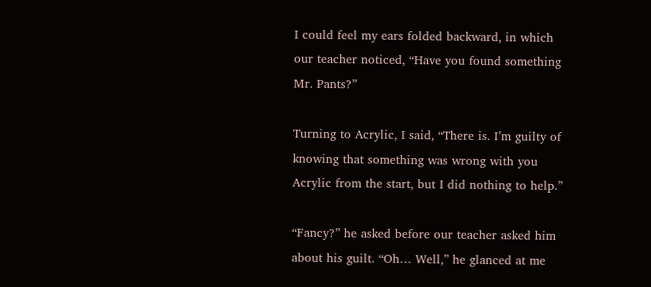I could feel my ears folded backward, in which our teacher noticed, “Have you found something Mr. Pants?”

Turning to Acrylic, I said, “There is. I’m guilty of knowing that something was wrong with you Acrylic from the start, but I did nothing to help.”

“Fancy?” he asked before our teacher asked him about his guilt. “Oh… Well,” he glanced at me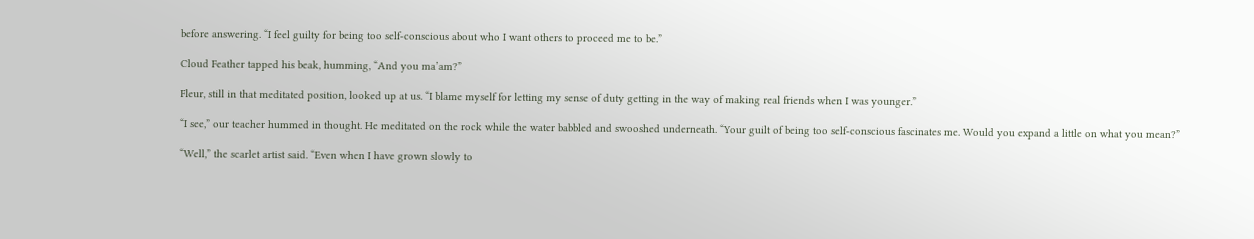before answering. “I feel guilty for being too self-conscious about who I want others to proceed me to be.”

Cloud Feather tapped his beak, humming, “And you ma’am?”

Fleur, still in that meditated position, looked up at us. “I blame myself for letting my sense of duty getting in the way of making real friends when I was younger.”

“I see,” our teacher hummed in thought. He meditated on the rock while the water babbled and swooshed underneath. “Your guilt of being too self-conscious fascinates me. Would you expand a little on what you mean?”

“Well,” the scarlet artist said. “Even when I have grown slowly to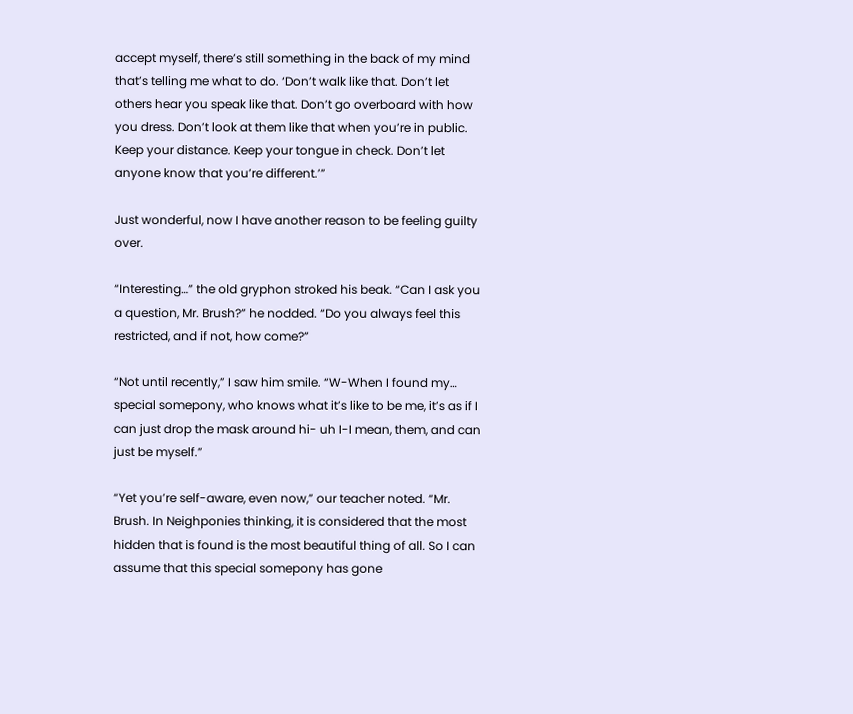accept myself, there’s still something in the back of my mind that’s telling me what to do. ‘Don’t walk like that. Don’t let others hear you speak like that. Don’t go overboard with how you dress. Don’t look at them like that when you’re in public. Keep your distance. Keep your tongue in check. Don’t let anyone know that you’re different.’”

Just wonderful, now I have another reason to be feeling guilty over.

“Interesting…” the old gryphon stroked his beak. “Can I ask you a question, Mr. Brush?” he nodded. “Do you always feel this restricted, and if not, how come?”

“Not until recently,” I saw him smile. “W-When I found my… special somepony, who knows what it’s like to be me, it’s as if I can just drop the mask around hi- uh I-I mean, them, and can just be myself.”

“Yet you’re self-aware, even now,” our teacher noted. “Mr. Brush. In Neighponies thinking, it is considered that the most hidden that is found is the most beautiful thing of all. So I can assume that this special somepony has gone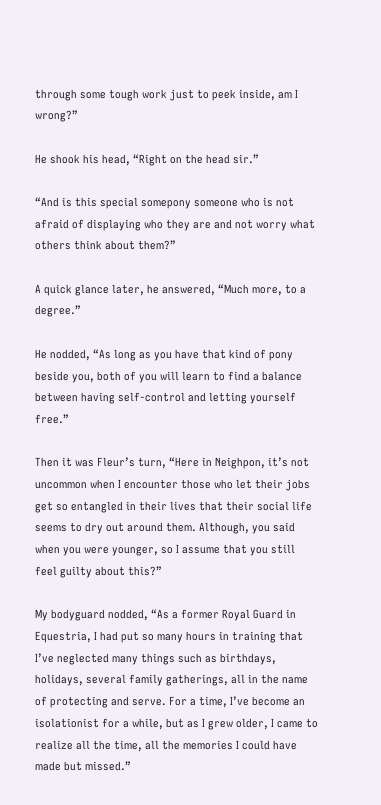through some tough work just to peek inside, am I wrong?”

He shook his head, “Right on the head sir.”

“And is this special somepony someone who is not afraid of displaying who they are and not worry what others think about them?”

A quick glance later, he answered, “Much more, to a degree.”

He nodded, “As long as you have that kind of pony beside you, both of you will learn to find a balance between having self-control and letting yourself free.”

Then it was Fleur’s turn, “Here in Neighpon, it’s not uncommon when I encounter those who let their jobs get so entangled in their lives that their social life seems to dry out around them. Although, you said when you were younger, so I assume that you still feel guilty about this?”

My bodyguard nodded, “As a former Royal Guard in Equestria, I had put so many hours in training that I’ve neglected many things such as birthdays, holidays, several family gatherings, all in the name of protecting and serve. For a time, I’ve become an isolationist for a while, but as I grew older, I came to realize all the time, all the memories I could have made but missed.”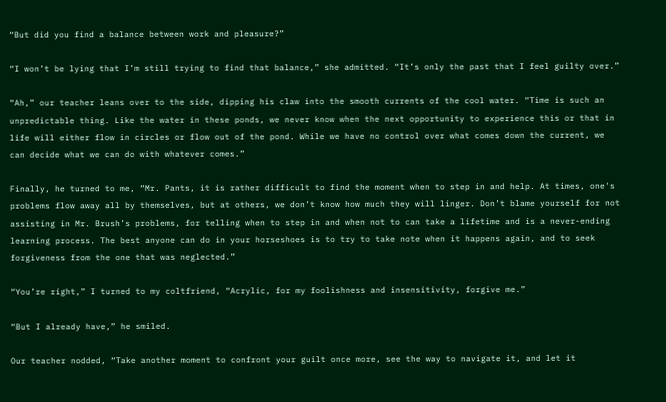“But did you find a balance between work and pleasure?”

“I won’t be lying that I’m still trying to find that balance,” she admitted. “It’s only the past that I feel guilty over.”

“Ah,” our teacher leans over to the side, dipping his claw into the smooth currents of the cool water. “Time is such an unpredictable thing. Like the water in these ponds, we never know when the next opportunity to experience this or that in life will either flow in circles or flow out of the pond. While we have no control over what comes down the current, we can decide what we can do with whatever comes.”

Finally, he turned to me, “Mr. Pants, it is rather difficult to find the moment when to step in and help. At times, one's problems flow away all by themselves, but at others, we don’t know how much they will linger. Don’t blame yourself for not assisting in Mr. Brush’s problems, for telling when to step in and when not to can take a lifetime and is a never-ending learning process. The best anyone can do in your horseshoes is to try to take note when it happens again, and to seek forgiveness from the one that was neglected.”

“You’re right,” I turned to my coltfriend, “Acrylic, for my foolishness and insensitivity, forgive me.”

“But I already have,” he smiled.

Our teacher nodded, “Take another moment to confront your guilt once more, see the way to navigate it, and let it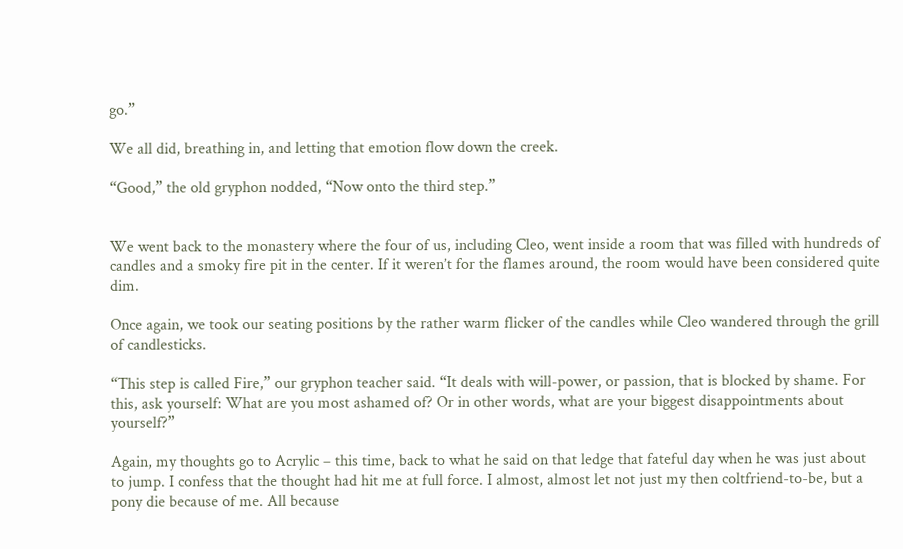go.”

We all did, breathing in, and letting that emotion flow down the creek.

“Good,” the old gryphon nodded, “Now onto the third step.”


We went back to the monastery where the four of us, including Cleo, went inside a room that was filled with hundreds of candles and a smoky fire pit in the center. If it weren’t for the flames around, the room would have been considered quite dim.

Once again, we took our seating positions by the rather warm flicker of the candles while Cleo wandered through the grill of candlesticks.

“This step is called Fire,” our gryphon teacher said. “It deals with will-power, or passion, that is blocked by shame. For this, ask yourself: What are you most ashamed of? Or in other words, what are your biggest disappointments about yourself?”

Again, my thoughts go to Acrylic – this time, back to what he said on that ledge that fateful day when he was just about to jump. I confess that the thought had hit me at full force. I almost, almost let not just my then coltfriend-to-be, but a pony die because of me. All because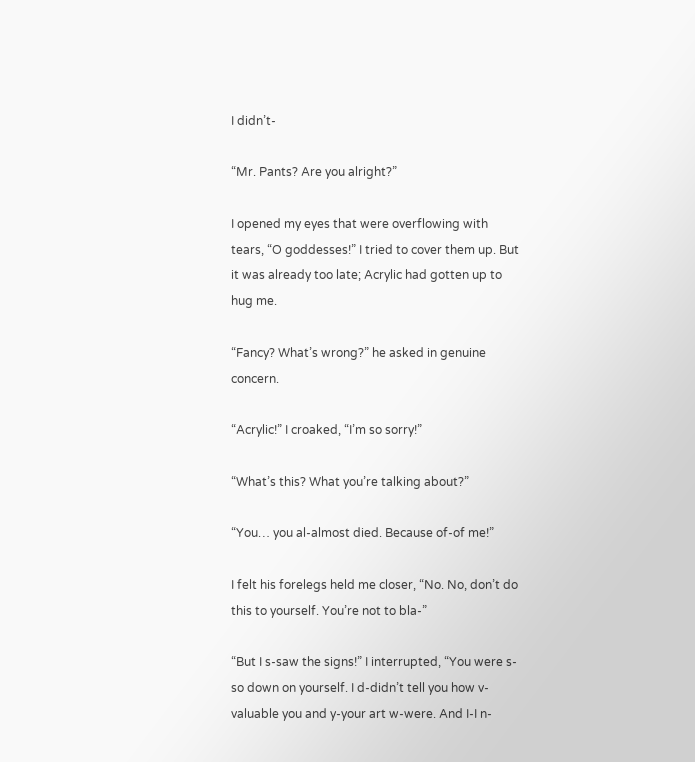I didn’t-

“Mr. Pants? Are you alright?”

I opened my eyes that were overflowing with tears, “O goddesses!” I tried to cover them up. But it was already too late; Acrylic had gotten up to hug me.

“Fancy? What’s wrong?” he asked in genuine concern.

“Acrylic!” I croaked, “I’m so sorry!”

“What’s this? What you’re talking about?”

“You… you al-almost died. Because of-of me!”

I felt his forelegs held me closer, “No. No, don’t do this to yourself. You’re not to bla-”

“But I s-saw the signs!” I interrupted, “You were s-so down on yourself. I d-didn’t tell you how v-valuable you and y-your art w-were. And I-I n-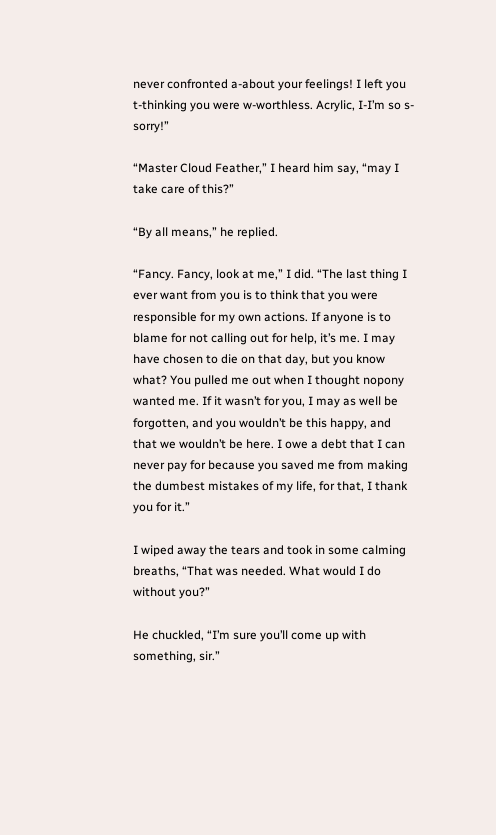never confronted a-about your feelings! I left you t-thinking you were w-worthless. Acrylic, I-I’m so s-sorry!”

“Master Cloud Feather,” I heard him say, “may I take care of this?”

“By all means,” he replied.

“Fancy. Fancy, look at me,” I did. “The last thing I ever want from you is to think that you were responsible for my own actions. If anyone is to blame for not calling out for help, it’s me. I may have chosen to die on that day, but you know what? You pulled me out when I thought nopony wanted me. If it wasn’t for you, I may as well be forgotten, and you wouldn’t be this happy, and that we wouldn’t be here. I owe a debt that I can never pay for because you saved me from making the dumbest mistakes of my life, for that, I thank you for it.”

I wiped away the tears and took in some calming breaths, “That was needed. What would I do without you?”

He chuckled, “I’m sure you’ll come up with something, sir.”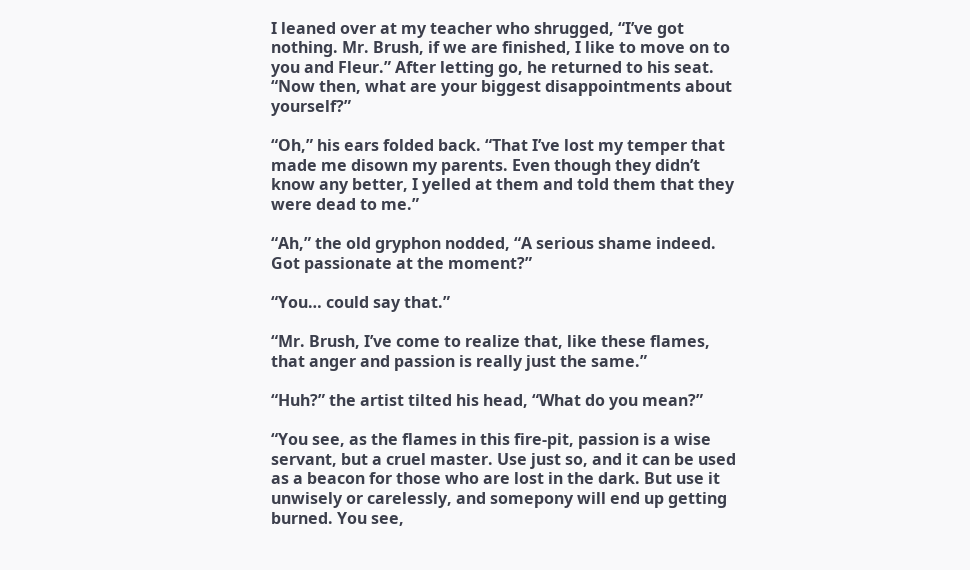I leaned over at my teacher who shrugged, “I’ve got nothing. Mr. Brush, if we are finished, I like to move on to you and Fleur.” After letting go, he returned to his seat. “Now then, what are your biggest disappointments about yourself?”

“Oh,” his ears folded back. “That I’ve lost my temper that made me disown my parents. Even though they didn’t know any better, I yelled at them and told them that they were dead to me.”

“Ah,” the old gryphon nodded, “A serious shame indeed. Got passionate at the moment?”

“You… could say that.”

“Mr. Brush, I’ve come to realize that, like these flames, that anger and passion is really just the same.”

“Huh?” the artist tilted his head, “What do you mean?”

“You see, as the flames in this fire-pit, passion is a wise servant, but a cruel master. Use just so, and it can be used as a beacon for those who are lost in the dark. But use it unwisely or carelessly, and somepony will end up getting burned. You see,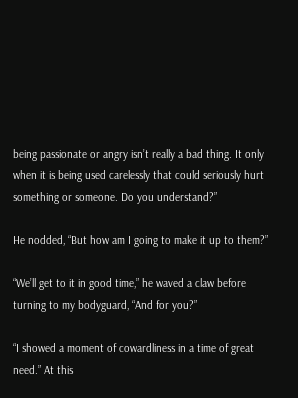being passionate or angry isn’t really a bad thing. It only when it is being used carelessly that could seriously hurt something or someone. Do you understand?”

He nodded, “But how am I going to make it up to them?”

“We’ll get to it in good time,” he waved a claw before turning to my bodyguard, “And for you?”

“I showed a moment of cowardliness in a time of great need.” At this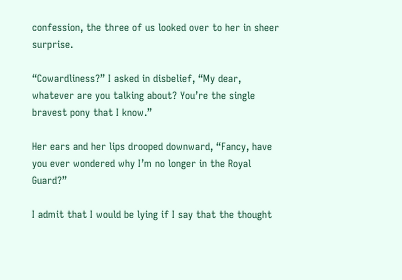confession, the three of us looked over to her in sheer surprise.

“Cowardliness?” I asked in disbelief, “My dear, whatever are you talking about? You’re the single bravest pony that I know.”

Her ears and her lips drooped downward, “Fancy, have you ever wondered why I’m no longer in the Royal Guard?”

I admit that I would be lying if I say that the thought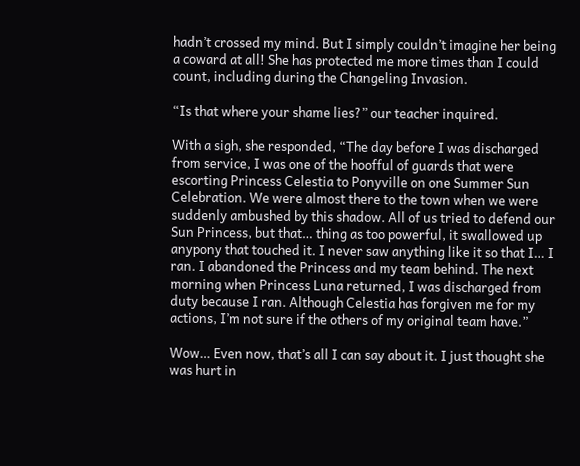hadn’t crossed my mind. But I simply couldn’t imagine her being a coward at all! She has protected me more times than I could count, including during the Changeling Invasion.

“Is that where your shame lies?” our teacher inquired.

With a sigh, she responded, “The day before I was discharged from service, I was one of the hoofful of guards that were escorting Princess Celestia to Ponyville on one Summer Sun Celebration. We were almost there to the town when we were suddenly ambushed by this shadow. All of us tried to defend our Sun Princess, but that… thing as too powerful, it swallowed up anypony that touched it. I never saw anything like it so that I… I ran. I abandoned the Princess and my team behind. The next morning when Princess Luna returned, I was discharged from duty because I ran. Although Celestia has forgiven me for my actions, I’m not sure if the others of my original team have.”

Wow… Even now, that’s all I can say about it. I just thought she was hurt in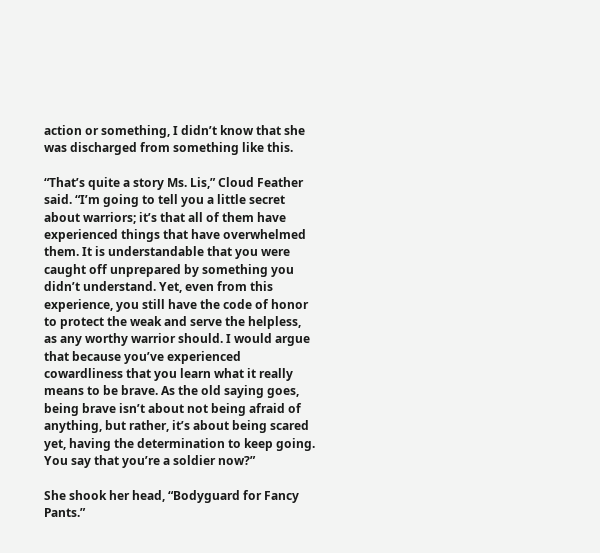action or something, I didn’t know that she was discharged from something like this.

“That’s quite a story Ms. Lis,” Cloud Feather said. “I’m going to tell you a little secret about warriors; it’s that all of them have experienced things that have overwhelmed them. It is understandable that you were caught off unprepared by something you didn’t understand. Yet, even from this experience, you still have the code of honor to protect the weak and serve the helpless, as any worthy warrior should. I would argue that because you’ve experienced cowardliness that you learn what it really means to be brave. As the old saying goes, being brave isn’t about not being afraid of anything, but rather, it’s about being scared yet, having the determination to keep going. You say that you’re a soldier now?”

She shook her head, “Bodyguard for Fancy Pants.”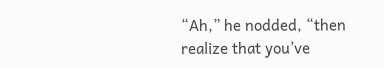“Ah,” he nodded, “then realize that you’ve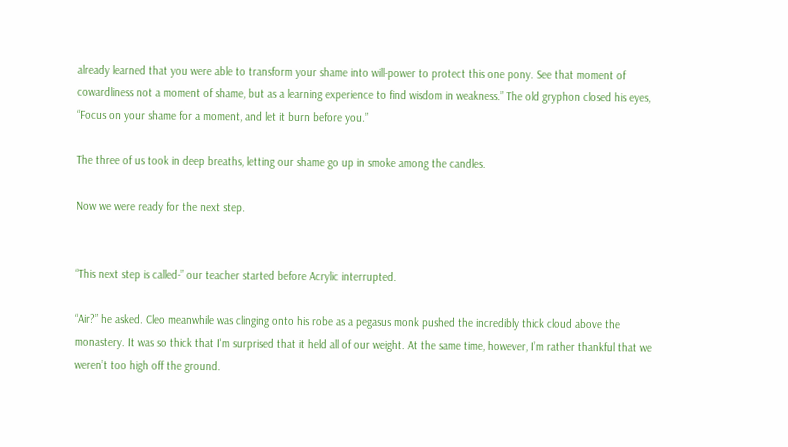already learned that you were able to transform your shame into will-power to protect this one pony. See that moment of cowardliness not a moment of shame, but as a learning experience to find wisdom in weakness.” The old gryphon closed his eyes, “Focus on your shame for a moment, and let it burn before you.”

The three of us took in deep breaths, letting our shame go up in smoke among the candles.

Now we were ready for the next step.


“This next step is called-” our teacher started before Acrylic interrupted.

“Air?” he asked. Cleo meanwhile was clinging onto his robe as a pegasus monk pushed the incredibly thick cloud above the monastery. It was so thick that I'm surprised that it held all of our weight. At the same time, however, I’m rather thankful that we weren’t too high off the ground.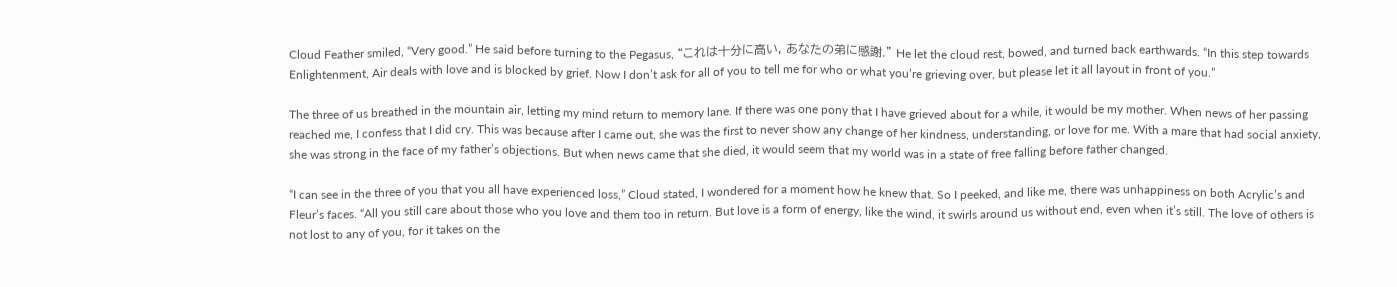Cloud Feather smiled, “Very good.” He said before turning to the Pegasus, “これは十分に高い, あなたの弟に感謝.” He let the cloud rest, bowed, and turned back earthwards. “In this step towards Enlightenment, Air deals with love and is blocked by grief. Now I don’t ask for all of you to tell me for who or what you’re grieving over, but please let it all layout in front of you.”

The three of us breathed in the mountain air, letting my mind return to memory lane. If there was one pony that I have grieved about for a while, it would be my mother. When news of her passing reached me, I confess that I did cry. This was because after I came out, she was the first to never show any change of her kindness, understanding, or love for me. With a mare that had social anxiety, she was strong in the face of my father’s objections. But when news came that she died, it would seem that my world was in a state of free falling before father changed.

“I can see in the three of you that you all have experienced loss,” Cloud stated, I wondered for a moment how he knew that. So I peeked, and like me, there was unhappiness on both Acrylic’s and Fleur’s faces. “All you still care about those who you love and them too in return. But love is a form of energy, like the wind, it swirls around us without end, even when it’s still. The love of others is not lost to any of you, for it takes on the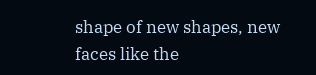shape of new shapes, new faces like the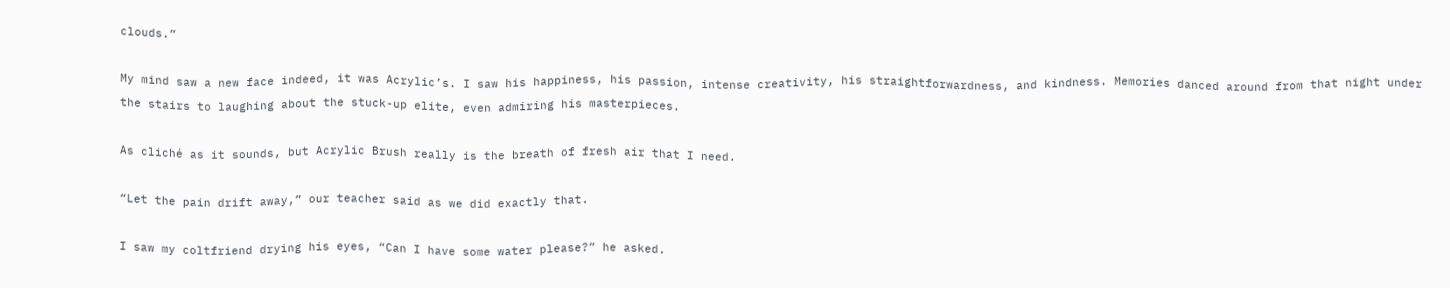clouds.”

My mind saw a new face indeed, it was Acrylic’s. I saw his happiness, his passion, intense creativity, his straightforwardness, and kindness. Memories danced around from that night under the stairs to laughing about the stuck-up elite, even admiring his masterpieces.

As cliché as it sounds, but Acrylic Brush really is the breath of fresh air that I need.

“Let the pain drift away,” our teacher said as we did exactly that.

I saw my coltfriend drying his eyes, “Can I have some water please?” he asked.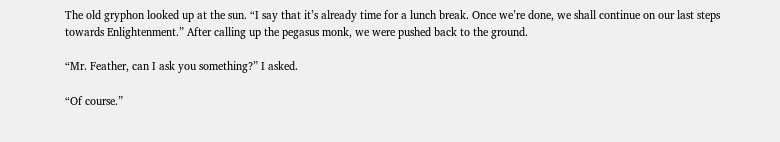The old gryphon looked up at the sun. “I say that it’s already time for a lunch break. Once we’re done, we shall continue on our last steps towards Enlightenment.” After calling up the pegasus monk, we were pushed back to the ground.

“Mr. Feather, can I ask you something?” I asked.

“Of course.”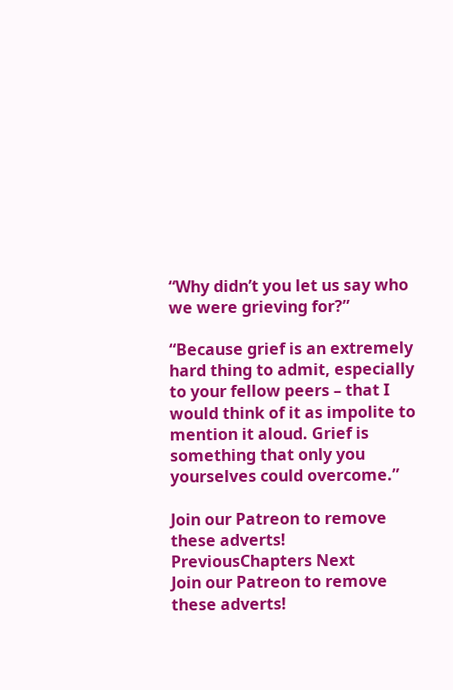“Why didn’t you let us say who we were grieving for?”

“Because grief is an extremely hard thing to admit, especially to your fellow peers – that I would think of it as impolite to mention it aloud. Grief is something that only you yourselves could overcome.”

Join our Patreon to remove these adverts!
PreviousChapters Next
Join our Patreon to remove these adverts!